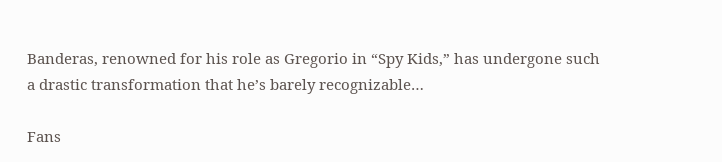Banderas, renowned for his role as Gregorio in “Spy Kids,” has undergone such a drastic transformation that he’s barely recognizable…

Fans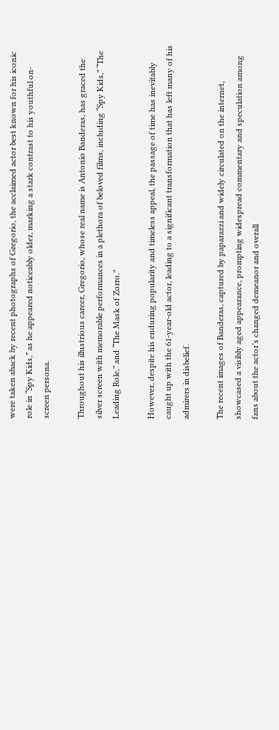were taken aback by recent photographs of Gregorio, the acclaimed actor best known for his iconic role in “Spy Kids,” as he appeared noticeably older, marking a stark contrast to his youthful on-screen persona.

Throughout his illustrious career, Gregorio, whose real name is Antonio Banderas, has graced the silver screen with memorable performances in a plethora of beloved films, including “Spy Kids,” “The Leading Role,” and “The Mask of Zorro.”

However, despite his enduring popularity and timeless appeal, the passage of time has inevitably caught up with the 61-year-old actor, leading to a significant transformation that has left many of his admirers in disbelief.

The recent images of Banderas, captured by paparazzi and widely circulated on the internet, showcased a visibly aged appearance, prompting widespread commentary and speculation among fans about the actor’s changed demeanor and overall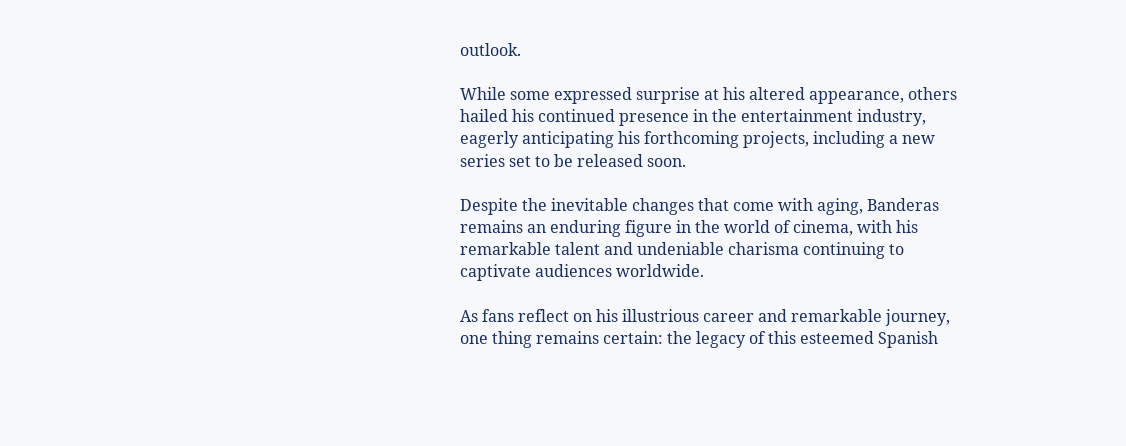outlook.

While some expressed surprise at his altered appearance, others hailed his continued presence in the entertainment industry, eagerly anticipating his forthcoming projects, including a new series set to be released soon.

Despite the inevitable changes that come with aging, Banderas remains an enduring figure in the world of cinema, with his remarkable talent and undeniable charisma continuing to captivate audiences worldwide.

As fans reflect on his illustrious career and remarkable journey, one thing remains certain: the legacy of this esteemed Spanish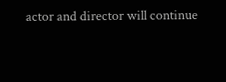actor and director will continue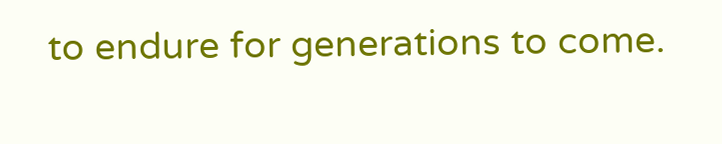to endure for generations to come.